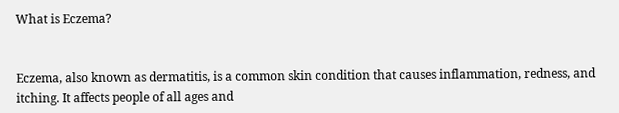What is Eczema?


Eczema, also known as dermatitis, is a common skin condition that causes inflammation, redness, and itching. It affects people of all ages and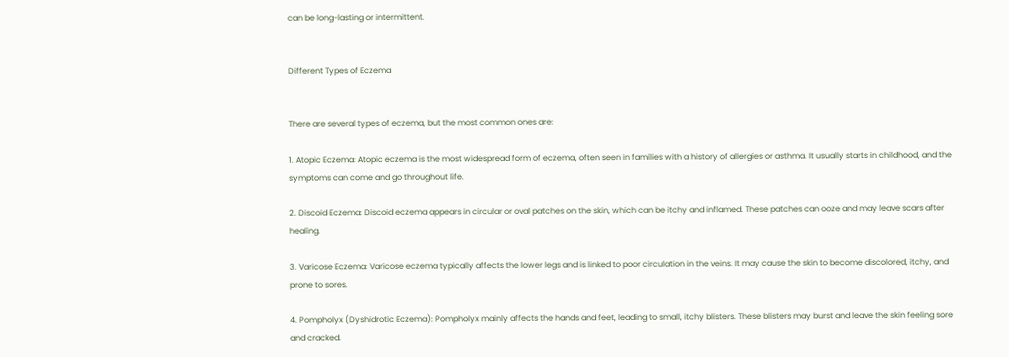can be long-lasting or intermittent.


Different Types of Eczema


There are several types of eczema, but the most common ones are:

1. Atopic Eczema: Atopic eczema is the most widespread form of eczema, often seen in families with a history of allergies or asthma. It usually starts in childhood, and the symptoms can come and go throughout life.

2. Discoid Eczema: Discoid eczema appears in circular or oval patches on the skin, which can be itchy and inflamed. These patches can ooze and may leave scars after healing.

3. Varicose Eczema: Varicose eczema typically affects the lower legs and is linked to poor circulation in the veins. It may cause the skin to become discolored, itchy, and prone to sores.

4. Pompholyx (Dyshidrotic Eczema): Pompholyx mainly affects the hands and feet, leading to small, itchy blisters. These blisters may burst and leave the skin feeling sore and cracked.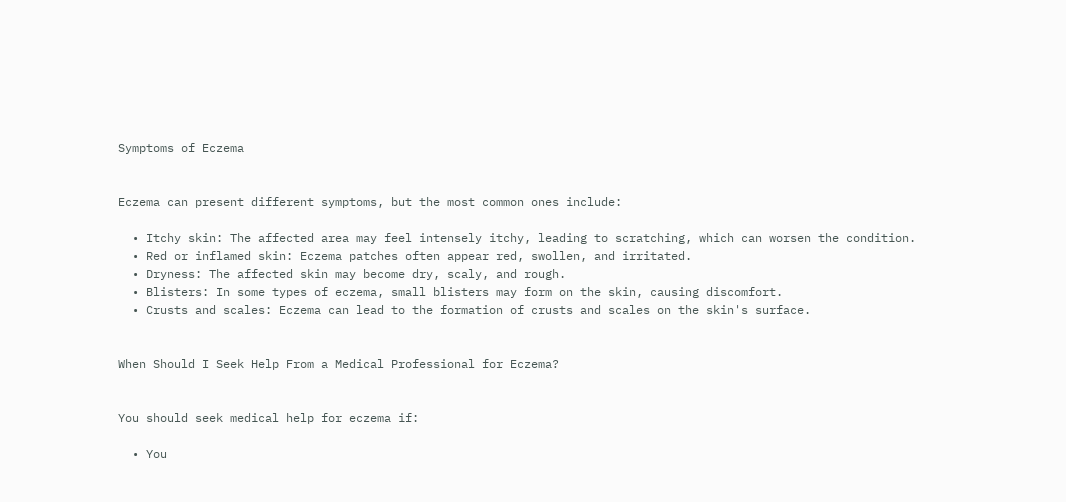Symptoms of Eczema


Eczema can present different symptoms, but the most common ones include:

  • Itchy skin: The affected area may feel intensely itchy, leading to scratching, which can worsen the condition.
  • Red or inflamed skin: Eczema patches often appear red, swollen, and irritated.
  • Dryness: The affected skin may become dry, scaly, and rough.
  • Blisters: In some types of eczema, small blisters may form on the skin, causing discomfort.
  • Crusts and scales: Eczema can lead to the formation of crusts and scales on the skin's surface.


When Should I Seek Help From a Medical Professional for Eczema?


You should seek medical help for eczema if:

  • You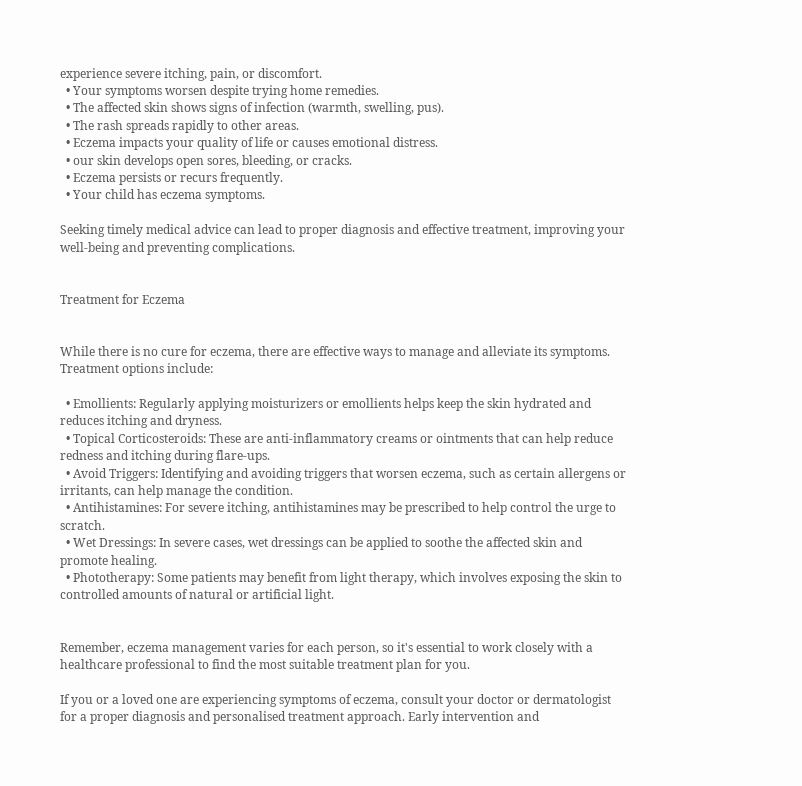experience severe itching, pain, or discomfort.
  • Your symptoms worsen despite trying home remedies.
  • The affected skin shows signs of infection (warmth, swelling, pus).
  • The rash spreads rapidly to other areas.
  • Eczema impacts your quality of life or causes emotional distress.
  • our skin develops open sores, bleeding, or cracks.
  • Eczema persists or recurs frequently.
  • Your child has eczema symptoms.

Seeking timely medical advice can lead to proper diagnosis and effective treatment, improving your well-being and preventing complications.


Treatment for Eczema


While there is no cure for eczema, there are effective ways to manage and alleviate its symptoms. Treatment options include:

  • Emollients: Regularly applying moisturizers or emollients helps keep the skin hydrated and reduces itching and dryness.
  • Topical Corticosteroids: These are anti-inflammatory creams or ointments that can help reduce redness and itching during flare-ups.
  • Avoid Triggers: Identifying and avoiding triggers that worsen eczema, such as certain allergens or irritants, can help manage the condition.
  • Antihistamines: For severe itching, antihistamines may be prescribed to help control the urge to scratch.
  • Wet Dressings: In severe cases, wet dressings can be applied to soothe the affected skin and promote healing.
  • Phototherapy: Some patients may benefit from light therapy, which involves exposing the skin to controlled amounts of natural or artificial light.


Remember, eczema management varies for each person, so it's essential to work closely with a healthcare professional to find the most suitable treatment plan for you.

If you or a loved one are experiencing symptoms of eczema, consult your doctor or dermatologist for a proper diagnosis and personalised treatment approach. Early intervention and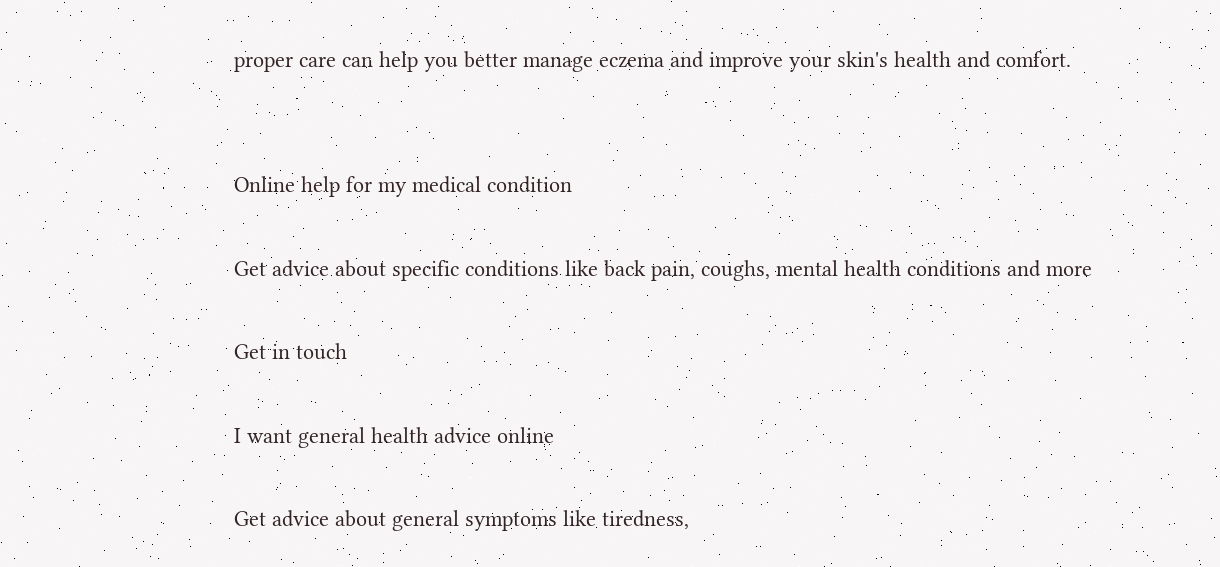proper care can help you better manage eczema and improve your skin's health and comfort.


Online help for my medical condition

Get advice about specific conditions like back pain, coughs, mental health conditions and more

Get in touch

I want general health advice online

Get advice about general symptoms like tiredness,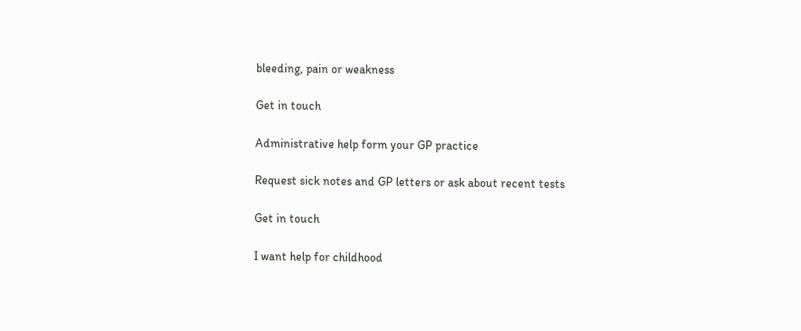bleeding, pain or weakness

Get in touch

Administrative help form your GP practice

Request sick notes and GP letters or ask about recent tests

Get in touch

I want help for childhood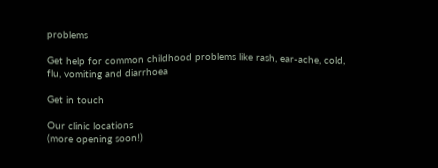problems

Get help for common childhood problems like rash, ear-ache, cold, flu, vomiting and diarrhoea

Get in touch

Our clinic locations
(more opening soon!)